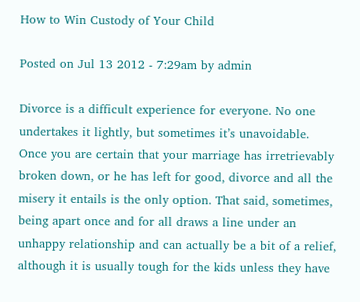How to Win Custody of Your Child

Posted on Jul 13 2012 - 7:29am by admin

Divorce is a difficult experience for everyone. No one undertakes it lightly, but sometimes it’s unavoidable. Once you are certain that your marriage has irretrievably broken down, or he has left for good, divorce and all the misery it entails is the only option. That said, sometimes, being apart once and for all draws a line under an unhappy relationship and can actually be a bit of a relief, although it is usually tough for the kids unless they have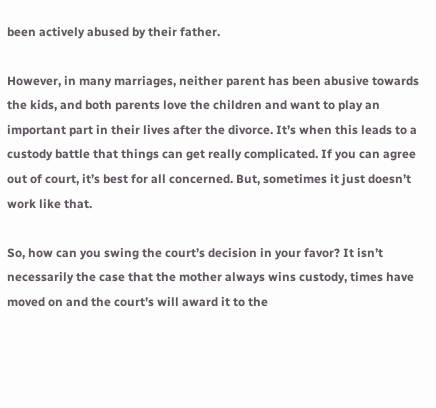been actively abused by their father.

However, in many marriages, neither parent has been abusive towards the kids, and both parents love the children and want to play an important part in their lives after the divorce. It’s when this leads to a custody battle that things can get really complicated. If you can agree out of court, it’s best for all concerned. But, sometimes it just doesn’t work like that.

So, how can you swing the court’s decision in your favor? It isn’t necessarily the case that the mother always wins custody, times have moved on and the court’s will award it to the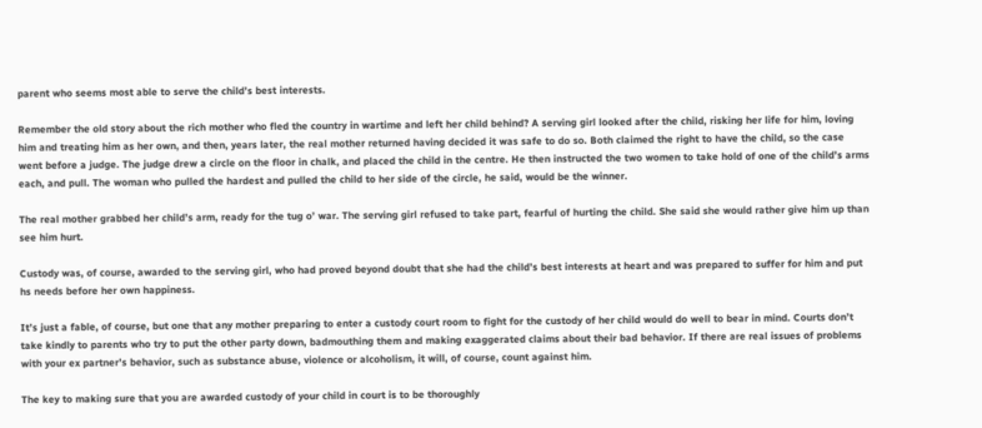parent who seems most able to serve the child’s best interests.

Remember the old story about the rich mother who fled the country in wartime and left her child behind? A serving girl looked after the child, risking her life for him, loving him and treating him as her own, and then, years later, the real mother returned having decided it was safe to do so. Both claimed the right to have the child, so the case went before a judge. The judge drew a circle on the floor in chalk, and placed the child in the centre. He then instructed the two women to take hold of one of the child’s arms each, and pull. The woman who pulled the hardest and pulled the child to her side of the circle, he said, would be the winner.

The real mother grabbed her child’s arm, ready for the tug o’ war. The serving girl refused to take part, fearful of hurting the child. She said she would rather give him up than see him hurt.

Custody was, of course, awarded to the serving girl, who had proved beyond doubt that she had the child’s best interests at heart and was prepared to suffer for him and put hs needs before her own happiness.

It’s just a fable, of course, but one that any mother preparing to enter a custody court room to fight for the custody of her child would do well to bear in mind. Courts don’t take kindly to parents who try to put the other party down, badmouthing them and making exaggerated claims about their bad behavior. If there are real issues of problems with your ex partner’s behavior, such as substance abuse, violence or alcoholism, it will, of course, count against him.

The key to making sure that you are awarded custody of your child in court is to be thoroughly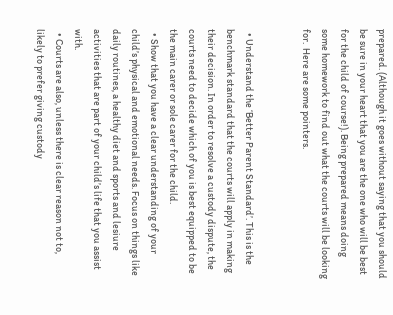prepared. (Although it goes without saying that you should be sure in your heart that you are the one who will be best for the child of course!). Being prepared means doing some homework to find out what the courts will be looking for.  Here are some pointers.


  • Understand the ‘Better Parent Standard’. This is the benchmark standard that the courts will apply in making their decision. In order to resolve a custody dispute, the courts need to decide which of you is best equipped to be the main carer or sole carer for the child.
  • Show that you have a clear understanding of your child’s physical and emotional needs. Focus on things like daily routines, a healthy diet and sports and lesiure activities that are part of your child’s life that you assist with.
  • Courts are also, unless there is clear reason not to, likely to prefer giving custody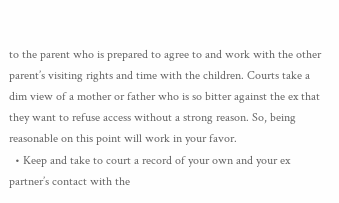to the parent who is prepared to agree to and work with the other parent’s visiting rights and time with the children. Courts take a dim view of a mother or father who is so bitter against the ex that they want to refuse access without a strong reason. So, being reasonable on this point will work in your favor.
  • Keep and take to court a record of your own and your ex partner’s contact with the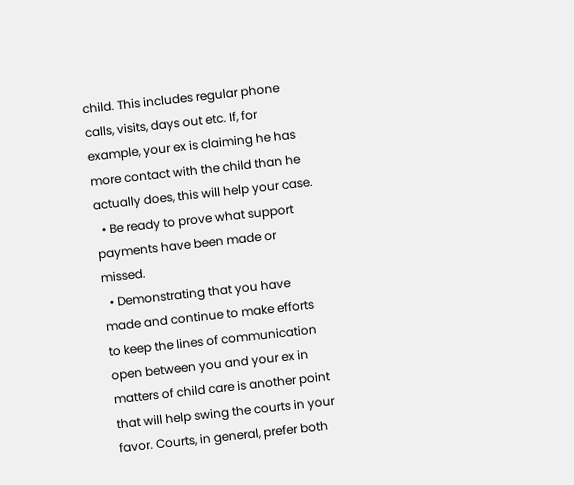child. This includes regular phone calls, visits, days out etc. If, for example, your ex is claiming he has more contact with the child than he actually does, this will help your case.
  • Be ready to prove what support payments have been made or missed.
  • Demonstrating that you have made and continue to make efforts to keep the lines of communication open between you and your ex in matters of child care is another point that will help swing the courts in your favor. Courts, in general, prefer both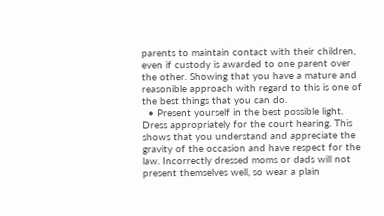parents to maintain contact with their children, even if custody is awarded to one parent over the other. Showing that you have a mature and reasonible approach with regard to this is one of the best things that you can do.
  • Present yourself in the best possible light. Dress appropriately for the court hearing. This shows that you understand and appreciate the gravity of the occasion and have respect for the law. Incorrectly dressed moms or dads will not present themselves well, so wear a plain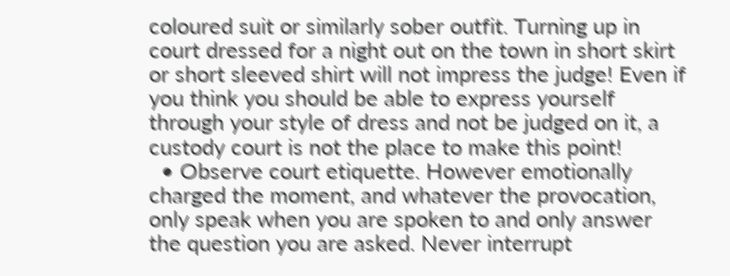coloured suit or similarly sober outfit. Turning up in court dressed for a night out on the town in short skirt or short sleeved shirt will not impress the judge! Even if you think you should be able to express yourself through your style of dress and not be judged on it, a custody court is not the place to make this point!
  • Observe court etiquette. However emotionally charged the moment, and whatever the provocation, only speak when you are spoken to and only answer the question you are asked. Never interrupt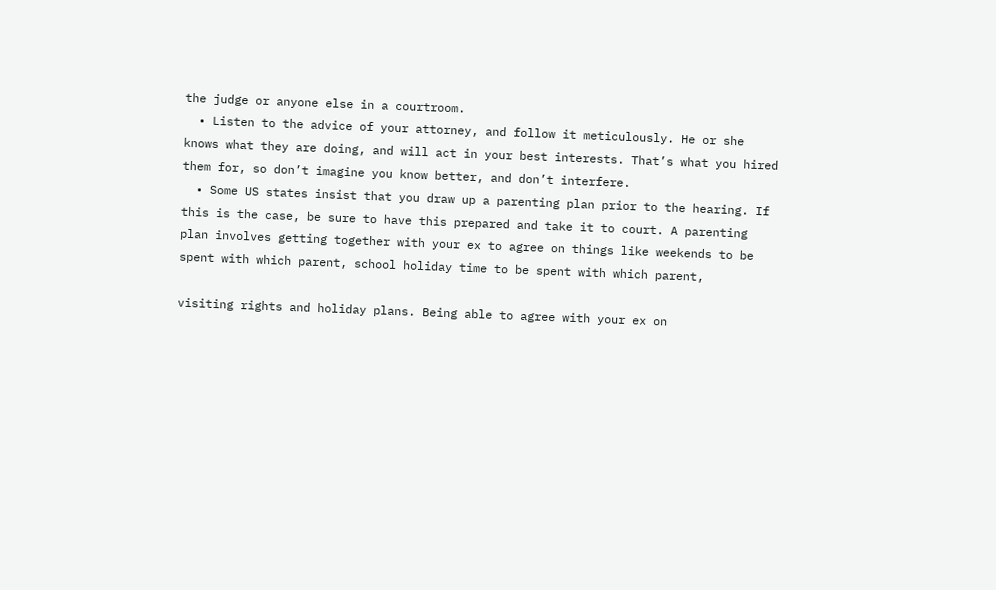the judge or anyone else in a courtroom.
  • Listen to the advice of your attorney, and follow it meticulously. He or she knows what they are doing, and will act in your best interests. That’s what you hired them for, so don’t imagine you know better, and don’t interfere.
  • Some US states insist that you draw up a parenting plan prior to the hearing. If this is the case, be sure to have this prepared and take it to court. A parenting plan involves getting together with your ex to agree on things like weekends to be spent with which parent, school holiday time to be spent with which parent,

visiting rights and holiday plans. Being able to agree with your ex on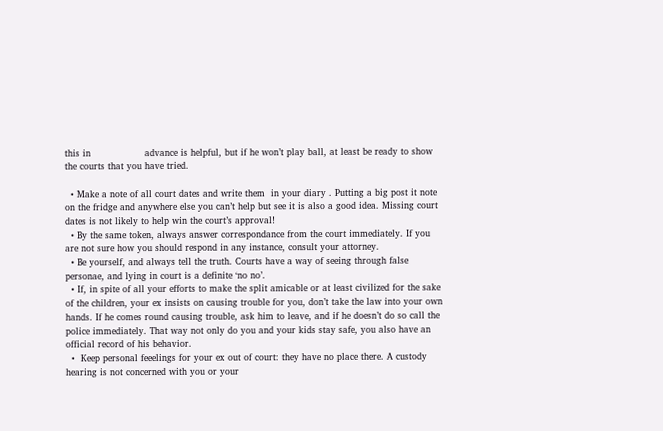this in                  advance is helpful, but if he won’t play ball, at least be ready to show the courts that you have tried.

  • Make a note of all court dates and write them  in your diary . Putting a big post it note on the fridge and anywhere else you can’t help but see it is also a good idea. Missing court dates is not likely to help win the court’s approval!
  • By the same token, always answer correspondance from the court immediately. If you are not sure how you should respond in any instance, consult your attorney.
  • Be yourself, and always tell the truth. Courts have a way of seeing through false personae, and lying in court is a definite ‘no no’.
  • If, in spite of all your efforts to make the split amicable or at least civilized for the sake of the children, your ex insists on causing trouble for you, don’t take the law into your own hands. If he comes round causing trouble, ask him to leave, and if he doesn’t do so call the police immediately. That way not only do you and your kids stay safe, you also have an official record of his behavior.
  •  Keep personal feeelings for your ex out of court: they have no place there. A custody hearing is not concerned with you or your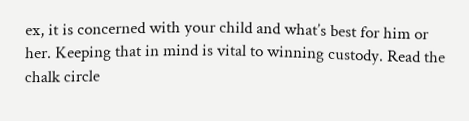ex, it is concerned with your child and what’s best for him or her. Keeping that in mind is vital to winning custody. Read the chalk circle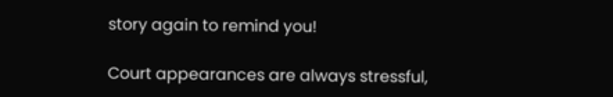story again to remind you!

Court appearances are always stressful,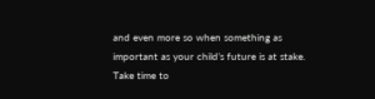and even more so when something as important as your child’s future is at stake. Take time to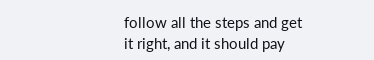follow all the steps and get it right, and it should pay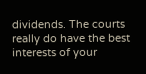dividends. The courts really do have the best interests of your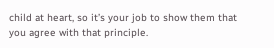child at heart, so it’s your job to show them that you agree with that principle.